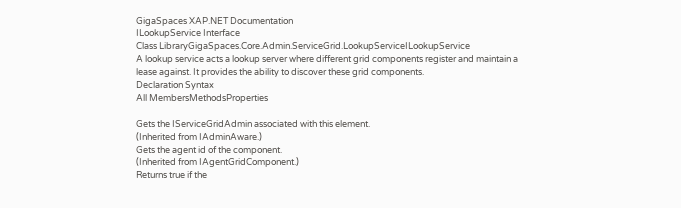GigaSpaces XAP.NET Documentation
ILookupService Interface
Class LibraryGigaSpaces.Core.Admin.ServiceGrid.LookupServiceILookupService
A lookup service acts a lookup server where different grid components register and maintain a lease against. It provides the ability to discover these grid components.
Declaration Syntax
All MembersMethodsProperties

Gets the IServiceGridAdmin associated with this element.
(Inherited from IAdminAware.)
Gets the agent id of the component.
(Inherited from IAgentGridComponent.)
Returns true if the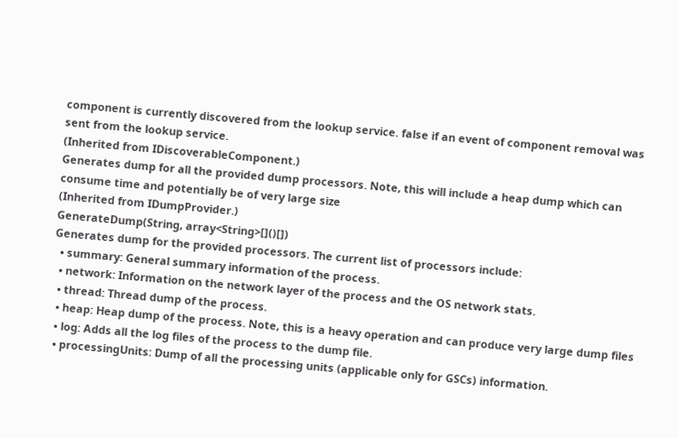component is currently discovered from the lookup service. false if an event of component removal was sent from the lookup service.
(Inherited from IDiscoverableComponent.)
Generates dump for all the provided dump processors. Note, this will include a heap dump which can consume time and potentially be of very large size
(Inherited from IDumpProvider.)
GenerateDump(String, array<String>[]()[])
Generates dump for the provided processors. The current list of processors include:
  • summary: General summary information of the process.
  • network: Information on the network layer of the process and the OS network stats.
  • thread: Thread dump of the process.
  • heap: Heap dump of the process. Note, this is a heavy operation and can produce very large dump files
  • log: Adds all the log files of the process to the dump file.
  • processingUnits: Dump of all the processing units (applicable only for GSCs) information.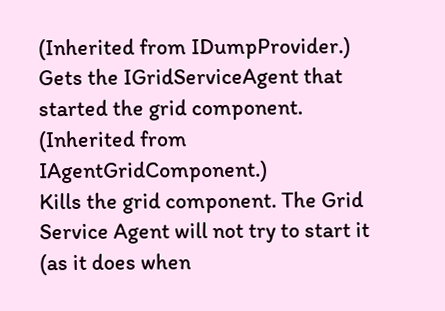(Inherited from IDumpProvider.)
Gets the IGridServiceAgent that started the grid component.
(Inherited from IAgentGridComponent.)
Kills the grid component. The Grid Service Agent will not try to start it (as it does when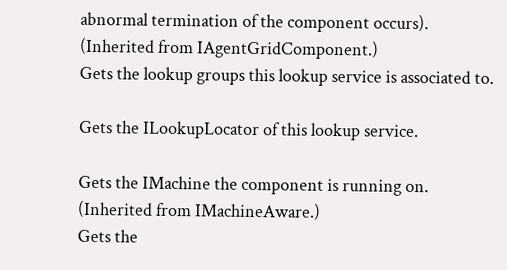abnormal termination of the component occurs).
(Inherited from IAgentGridComponent.)
Gets the lookup groups this lookup service is associated to.

Gets the ILookupLocator of this lookup service.

Gets the IMachine the component is running on.
(Inherited from IMachineAware.)
Gets the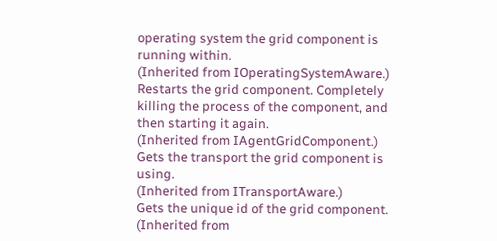operating system the grid component is running within.
(Inherited from IOperatingSystemAware.)
Restarts the grid component. Completely killing the process of the component, and then starting it again.
(Inherited from IAgentGridComponent.)
Gets the transport the grid component is using.
(Inherited from ITransportAware.)
Gets the unique id of the grid component.
(Inherited from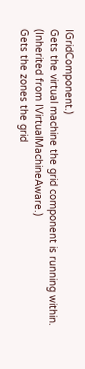IGridComponent.)
Gets the virtual machine the grid component is running within.
(Inherited from IVirtualMachineAware.)
Gets the zones the grid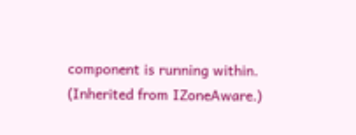component is running within.
(Inherited from IZoneAware.)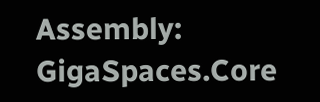Assembly: GigaSpaces.Core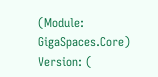(Module: GigaSpaces.Core) Version: (